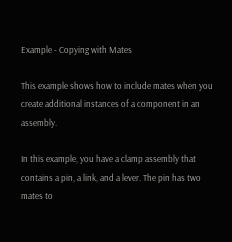Example - Copying with Mates

This example shows how to include mates when you create additional instances of a component in an assembly.

In this example, you have a clamp assembly that contains a pin, a link, and a lever. The pin has two mates to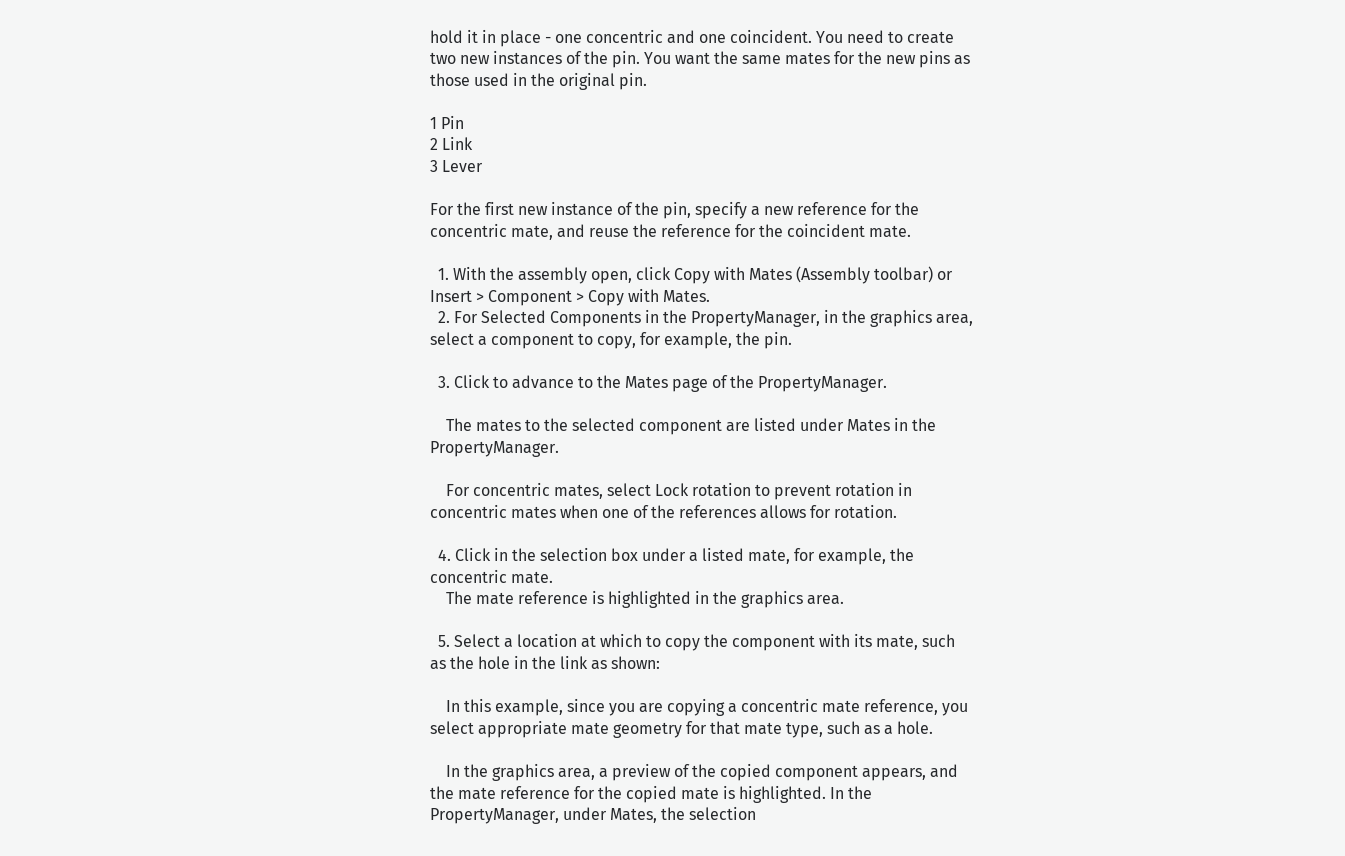hold it in place - one concentric and one coincident. You need to create two new instances of the pin. You want the same mates for the new pins as those used in the original pin.

1 Pin
2 Link
3 Lever

For the first new instance of the pin, specify a new reference for the concentric mate, and reuse the reference for the coincident mate.

  1. With the assembly open, click Copy with Mates (Assembly toolbar) or Insert > Component > Copy with Mates.
  2. For Selected Components in the PropertyManager, in the graphics area, select a component to copy, for example, the pin.

  3. Click to advance to the Mates page of the PropertyManager.

    The mates to the selected component are listed under Mates in the PropertyManager.

    For concentric mates, select Lock rotation to prevent rotation in concentric mates when one of the references allows for rotation.

  4. Click in the selection box under a listed mate, for example, the concentric mate.
    The mate reference is highlighted in the graphics area.

  5. Select a location at which to copy the component with its mate, such as the hole in the link as shown:

    In this example, since you are copying a concentric mate reference, you select appropriate mate geometry for that mate type, such as a hole.

    In the graphics area, a preview of the copied component appears, and the mate reference for the copied mate is highlighted. In the PropertyManager, under Mates, the selection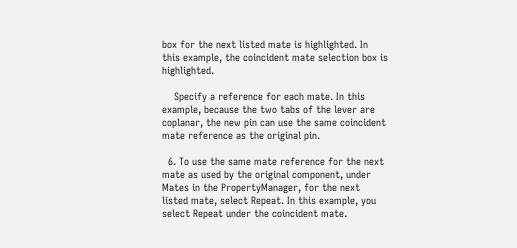box for the next listed mate is highlighted. In this example, the coincident mate selection box is highlighted.

    Specify a reference for each mate. In this example, because the two tabs of the lever are coplanar, the new pin can use the same coincident mate reference as the original pin.

  6. To use the same mate reference for the next mate as used by the original component, under Mates in the PropertyManager, for the next listed mate, select Repeat. In this example, you select Repeat under the coincident mate.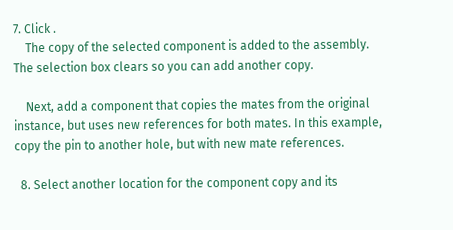7. Click .
    The copy of the selected component is added to the assembly. The selection box clears so you can add another copy.

    Next, add a component that copies the mates from the original instance, but uses new references for both mates. In this example, copy the pin to another hole, but with new mate references.

  8. Select another location for the component copy and its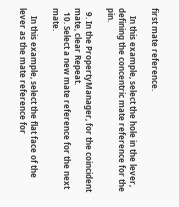first mate reference.

    In this example, select the hole in the lever, defining the concentric mate reference for the pin.

  9. In the PropertyManager, for the coincident mate, clear Repeat.
  10. Select a new mate reference for the next mate.

    In this example, select the flat face of the lever as the mate reference for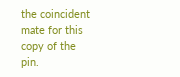the coincident mate for this copy of the pin.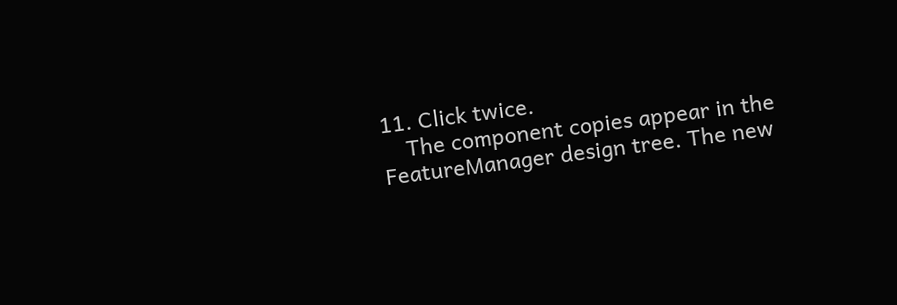11. Click twice.
    The component copies appear in the FeatureManager design tree. The new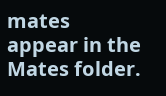mates appear in the Mates folder.